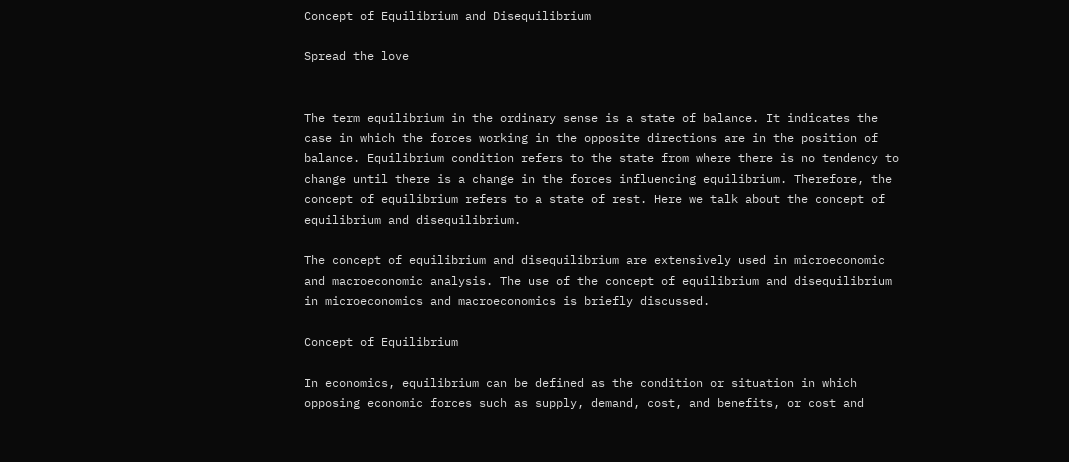Concept of Equilibrium and Disequilibrium

Spread the love


The term equilibrium in the ordinary sense is a state of balance. It indicates the case in which the forces working in the opposite directions are in the position of balance. Equilibrium condition refers to the state from where there is no tendency to change until there is a change in the forces influencing equilibrium. Therefore, the concept of equilibrium refers to a state of rest. Here we talk about the concept of equilibrium and disequilibrium.

The concept of equilibrium and disequilibrium are extensively used in microeconomic and macroeconomic analysis. The use of the concept of equilibrium and disequilibrium in microeconomics and macroeconomics is briefly discussed.

Concept of Equilibrium

In economics, equilibrium can be defined as the condition or situation in which opposing economic forces such as supply, demand, cost, and benefits, or cost and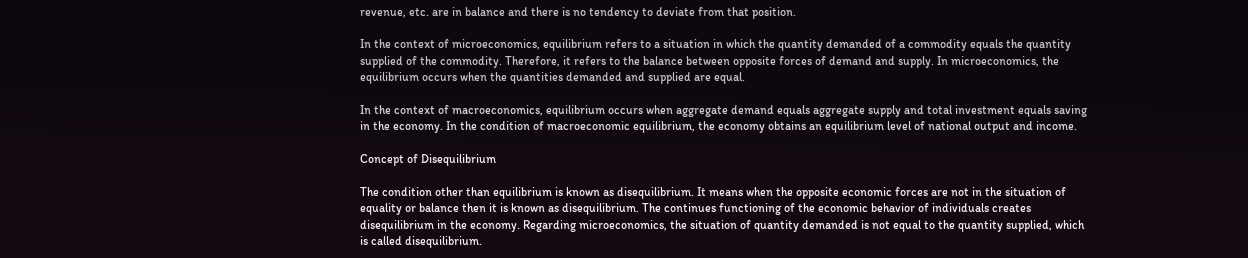revenue, etc. are in balance and there is no tendency to deviate from that position.

In the context of microeconomics, equilibrium refers to a situation in which the quantity demanded of a commodity equals the quantity supplied of the commodity. Therefore, it refers to the balance between opposite forces of demand and supply. In microeconomics, the equilibrium occurs when the quantities demanded and supplied are equal.

In the context of macroeconomics, equilibrium occurs when aggregate demand equals aggregate supply and total investment equals saving in the economy. In the condition of macroeconomic equilibrium, the economy obtains an equilibrium level of national output and income.

Concept of Disequilibrium

The condition other than equilibrium is known as disequilibrium. It means when the opposite economic forces are not in the situation of equality or balance then it is known as disequilibrium. The continues functioning of the economic behavior of individuals creates disequilibrium in the economy. Regarding microeconomics, the situation of quantity demanded is not equal to the quantity supplied, which is called disequilibrium.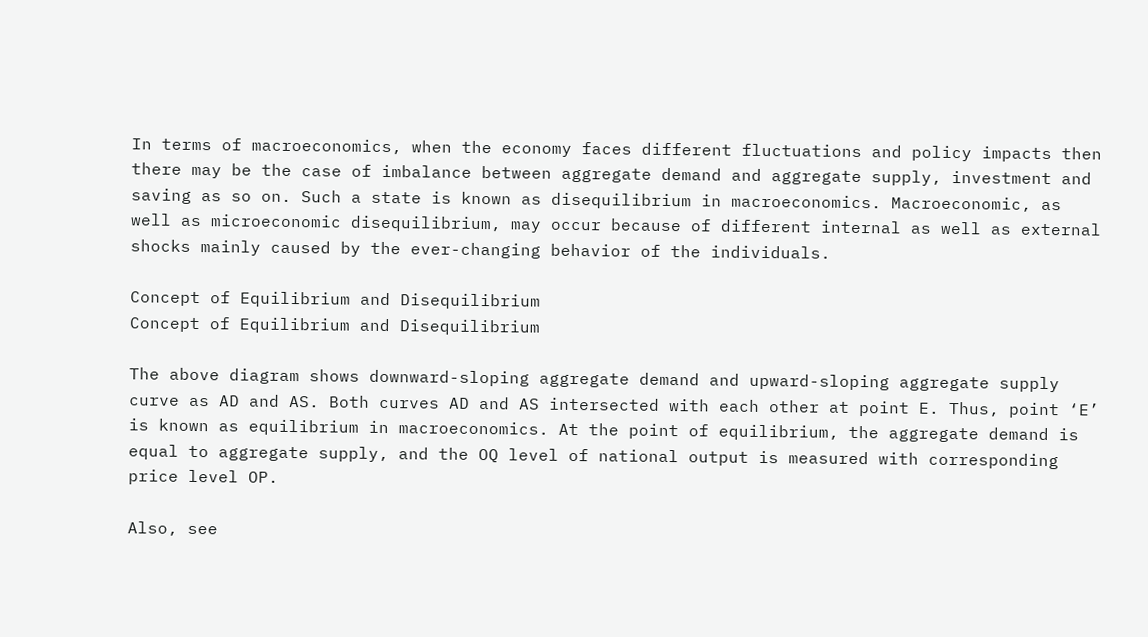In terms of macroeconomics, when the economy faces different fluctuations and policy impacts then there may be the case of imbalance between aggregate demand and aggregate supply, investment and saving as so on. Such a state is known as disequilibrium in macroeconomics. Macroeconomic, as well as microeconomic disequilibrium, may occur because of different internal as well as external shocks mainly caused by the ever-changing behavior of the individuals.

Concept of Equilibrium and Disequilibrium
Concept of Equilibrium and Disequilibrium

The above diagram shows downward-sloping aggregate demand and upward-sloping aggregate supply curve as AD and AS. Both curves AD and AS intersected with each other at point E. Thus, point ‘E’ is known as equilibrium in macroeconomics. At the point of equilibrium, the aggregate demand is equal to aggregate supply, and the OQ level of national output is measured with corresponding price level OP.

Also, see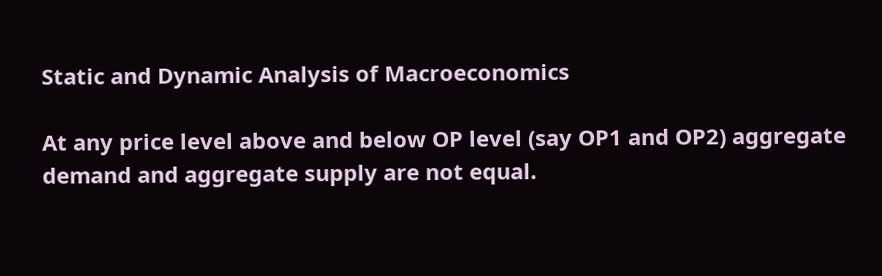Static and Dynamic Analysis of Macroeconomics

At any price level above and below OP level (say OP1 and OP2) aggregate demand and aggregate supply are not equal.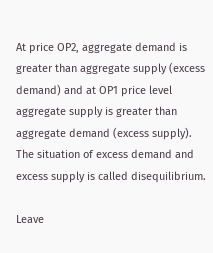At price OP2, aggregate demand is greater than aggregate supply (excess demand) and at OP1 price level aggregate supply is greater than aggregate demand (excess supply). The situation of excess demand and excess supply is called disequilibrium.

Leave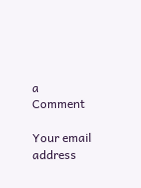a Comment

Your email address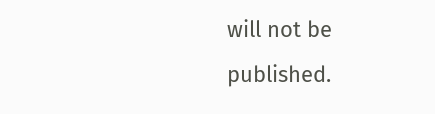will not be published.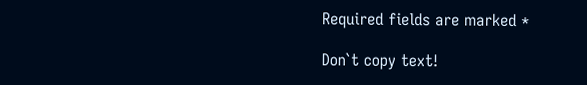Required fields are marked *

Don`t copy text!